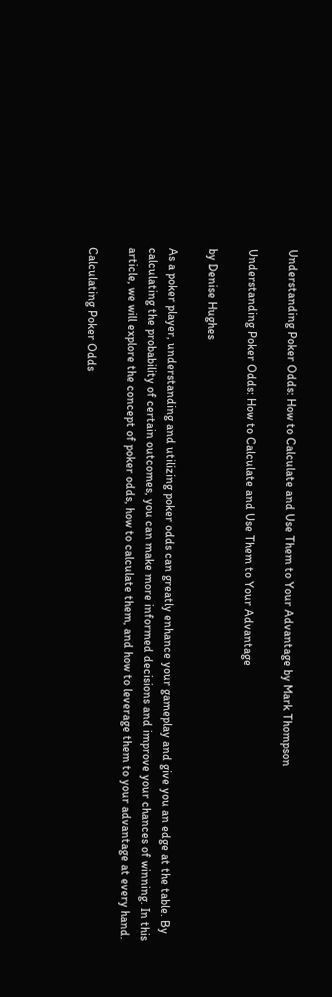Understanding Poker Odds: How to Calculate and Use Them to Your Advantage by Mark Thompson

Understanding Poker Odds: How to Calculate and Use Them to Your Advantage

by Denise Hughes

As a poker player, understanding and utilizing poker odds can greatly enhance your gameplay and give you an edge at the table. By calculating the probability of certain outcomes, you can make more informed decisions and improve your chances of winning. In this article, we will explore the concept of poker odds, how to calculate them, and how to leverage them to your advantage at every hand.

Calculating Poker Odds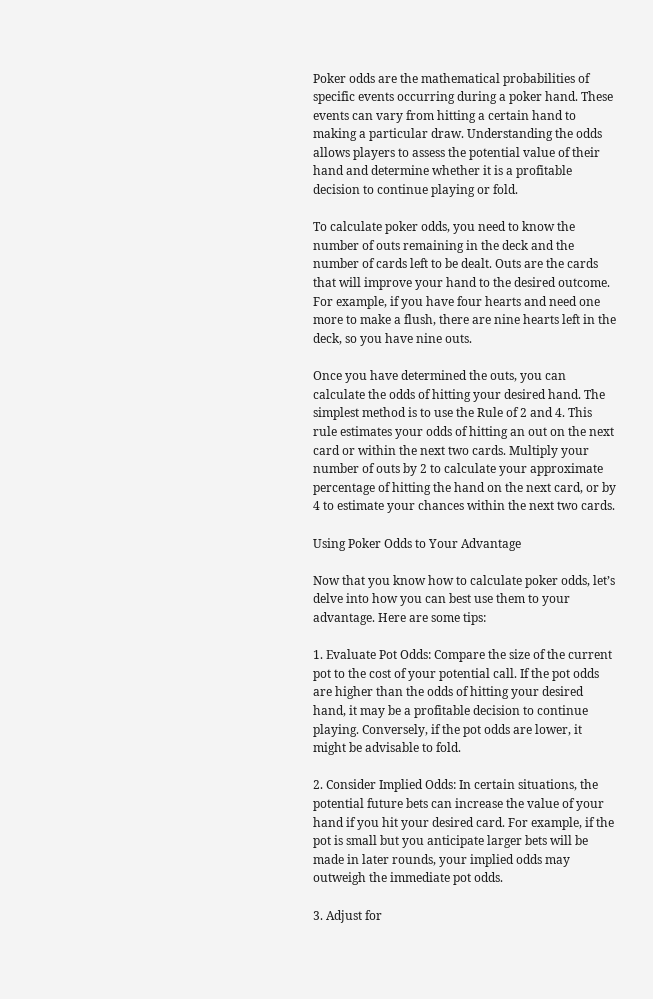Poker odds are the mathematical probabilities of specific events occurring during a poker hand. These events can vary from hitting a certain hand to making a particular draw. Understanding the odds allows players to assess the potential value of their hand and determine whether it is a profitable decision to continue playing or fold.

To calculate poker odds, you need to know the number of outs remaining in the deck and the number of cards left to be dealt. Outs are the cards that will improve your hand to the desired outcome. For example, if you have four hearts and need one more to make a flush, there are nine hearts left in the deck, so you have nine outs.

Once you have determined the outs, you can calculate the odds of hitting your desired hand. The simplest method is to use the Rule of 2 and 4. This rule estimates your odds of hitting an out on the next card or within the next two cards. Multiply your number of outs by 2 to calculate your approximate percentage of hitting the hand on the next card, or by 4 to estimate your chances within the next two cards.

Using Poker Odds to Your Advantage

Now that you know how to calculate poker odds, let’s delve into how you can best use them to your advantage. Here are some tips:

1. Evaluate Pot Odds: Compare the size of the current pot to the cost of your potential call. If the pot odds are higher than the odds of hitting your desired hand, it may be a profitable decision to continue playing. Conversely, if the pot odds are lower, it might be advisable to fold.

2. Consider Implied Odds: In certain situations, the potential future bets can increase the value of your hand if you hit your desired card. For example, if the pot is small but you anticipate larger bets will be made in later rounds, your implied odds may outweigh the immediate pot odds.

3. Adjust for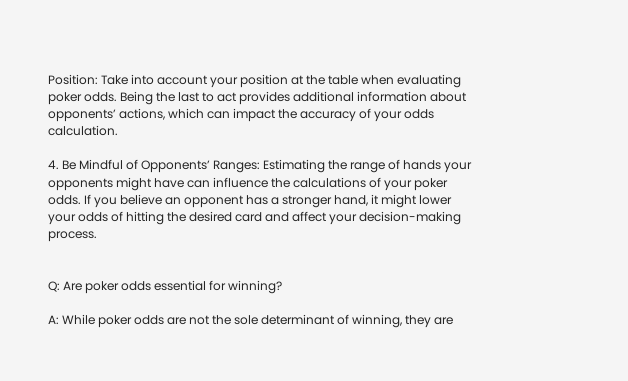Position: Take into account your position at the table when evaluating poker odds. Being the last to act provides additional information about opponents’ actions, which can impact the accuracy of your odds calculation.

4. Be Mindful of Opponents’ Ranges: Estimating the range of hands your opponents might have can influence the calculations of your poker odds. If you believe an opponent has a stronger hand, it might lower your odds of hitting the desired card and affect your decision-making process.


Q: Are poker odds essential for winning?

A: While poker odds are not the sole determinant of winning, they are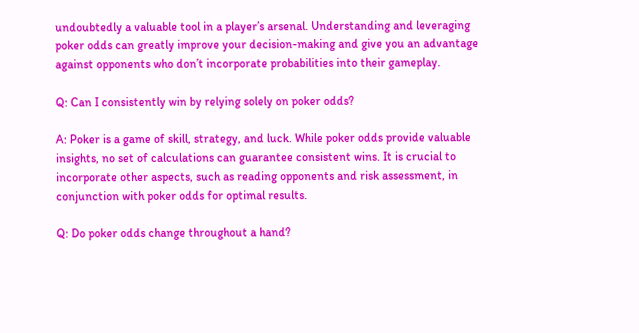undoubtedly a valuable tool in a player’s arsenal. Understanding and leveraging poker odds can greatly improve your decision-making and give you an advantage against opponents who don’t incorporate probabilities into their gameplay.

Q: Can I consistently win by relying solely on poker odds?

A: Poker is a game of skill, strategy, and luck. While poker odds provide valuable insights, no set of calculations can guarantee consistent wins. It is crucial to incorporate other aspects, such as reading opponents and risk assessment, in conjunction with poker odds for optimal results.

Q: Do poker odds change throughout a hand?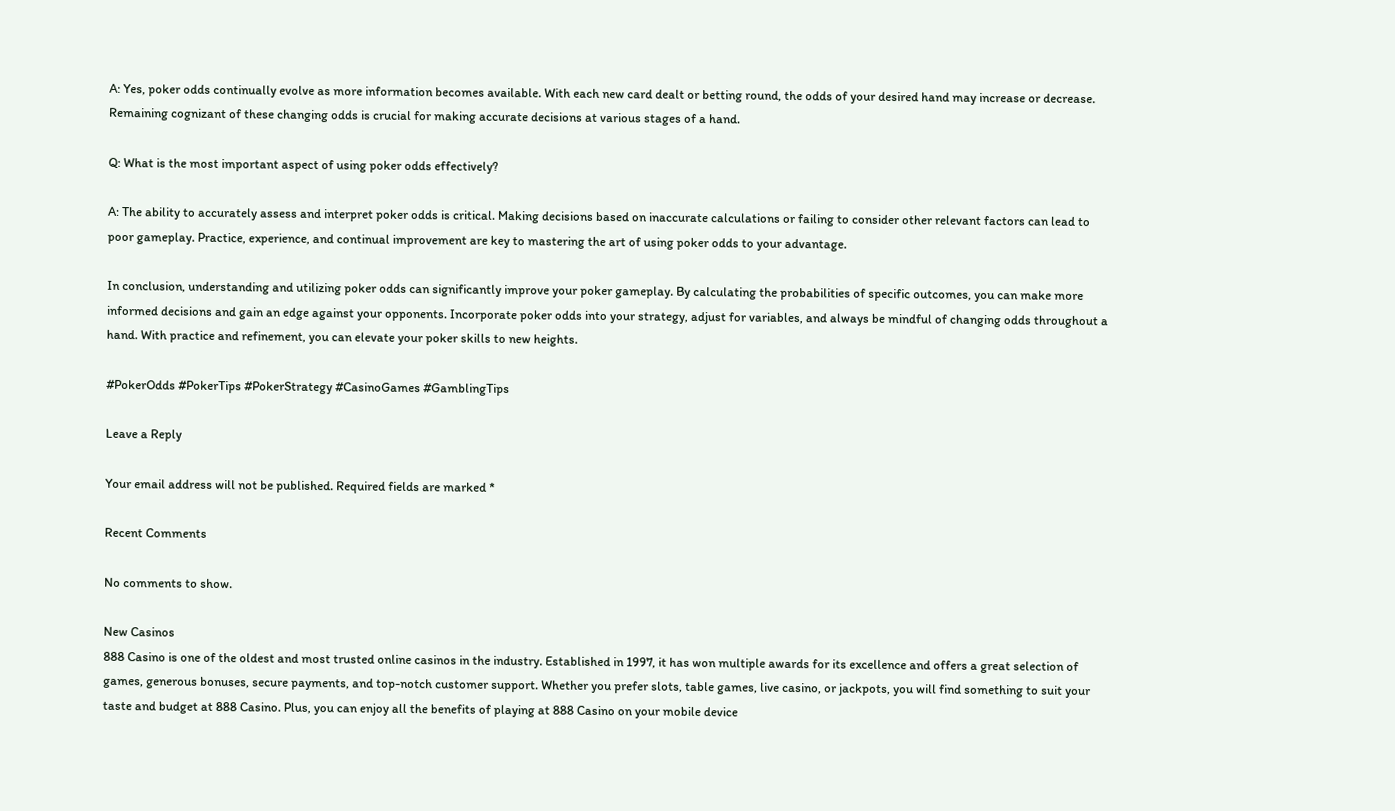A: Yes, poker odds continually evolve as more information becomes available. With each new card dealt or betting round, the odds of your desired hand may increase or decrease. Remaining cognizant of these changing odds is crucial for making accurate decisions at various stages of a hand.

Q: What is the most important aspect of using poker odds effectively?

A: The ability to accurately assess and interpret poker odds is critical. Making decisions based on inaccurate calculations or failing to consider other relevant factors can lead to poor gameplay. Practice, experience, and continual improvement are key to mastering the art of using poker odds to your advantage.

In conclusion, understanding and utilizing poker odds can significantly improve your poker gameplay. By calculating the probabilities of specific outcomes, you can make more informed decisions and gain an edge against your opponents. Incorporate poker odds into your strategy, adjust for variables, and always be mindful of changing odds throughout a hand. With practice and refinement, you can elevate your poker skills to new heights.

#PokerOdds #PokerTips #PokerStrategy #CasinoGames #GamblingTips

Leave a Reply

Your email address will not be published. Required fields are marked *

Recent Comments

No comments to show.

New Casinos
888 Casino is one of the oldest and most trusted online casinos in the industry. Established in 1997, it has won multiple awards for its excellence and offers a great selection of games, generous bonuses, secure payments, and top-notch customer support. Whether you prefer slots, table games, live casino, or jackpots, you will find something to suit your taste and budget at 888 Casino. Plus, you can enjoy all the benefits of playing at 888 Casino on your mobile device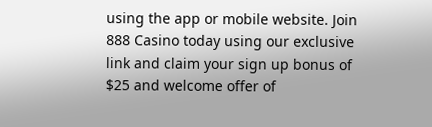using the app or mobile website. Join 888 Casino today using our exclusive link and claim your sign up bonus of $25 and welcome offer of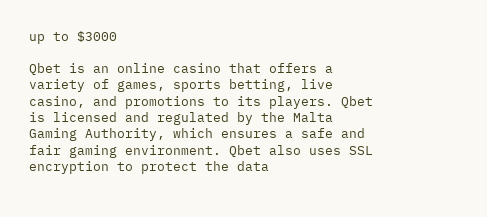up to $3000

Qbet is an online casino that offers a variety of games, sports betting, live casino, and promotions to its players. Qbet is licensed and regulated by the Malta Gaming Authority, which ensures a safe and fair gaming environment. Qbet also uses SSL encryption to protect the data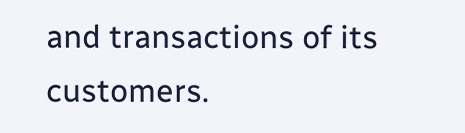and transactions of its customers.